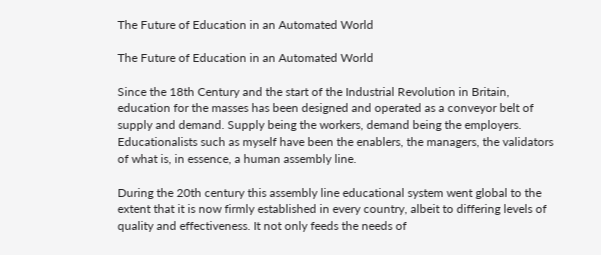The Future of Education in an Automated World

The Future of Education in an Automated World

Since the 18th Century and the start of the Industrial Revolution in Britain, education for the masses has been designed and operated as a conveyor belt of supply and demand. Supply being the workers, demand being the employers. Educationalists such as myself have been the enablers, the managers, the validators of what is, in essence, a human assembly line.

During the 20th century this assembly line educational system went global to the extent that it is now firmly established in every country, albeit to differing levels of quality and effectiveness. It not only feeds the needs of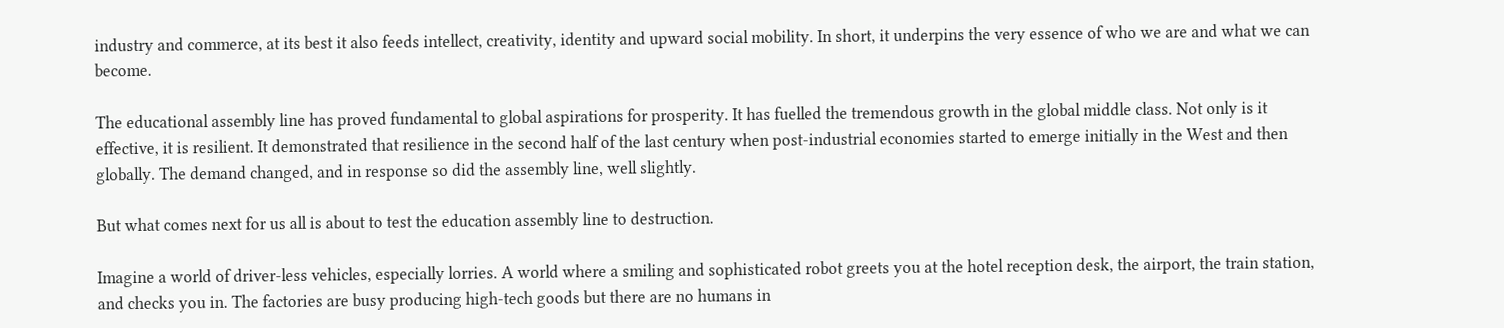industry and commerce, at its best it also feeds intellect, creativity, identity and upward social mobility. In short, it underpins the very essence of who we are and what we can become.

The educational assembly line has proved fundamental to global aspirations for prosperity. It has fuelled the tremendous growth in the global middle class. Not only is it effective, it is resilient. It demonstrated that resilience in the second half of the last century when post-industrial economies started to emerge initially in the West and then globally. The demand changed, and in response so did the assembly line, well slightly.

But what comes next for us all is about to test the education assembly line to destruction.

Imagine a world of driver-less vehicles, especially lorries. A world where a smiling and sophisticated robot greets you at the hotel reception desk, the airport, the train station, and checks you in. The factories are busy producing high-tech goods but there are no humans in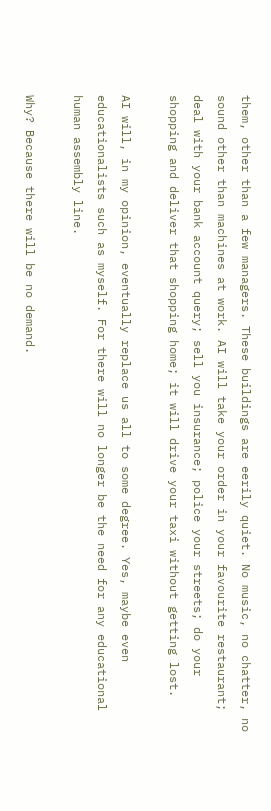them, other than a few managers. These buildings are eerily quiet. No music, no chatter, no sound other than machines at work. AI will take your order in your favourite restaurant; deal with your bank account query; sell you insurance; police your streets; do your shopping and deliver that shopping home; it will drive your taxi without getting lost.

AI will, in my opinion, eventually replace us all to some degree. Yes, maybe even educationalists such as myself. For there will no longer be the need for any educational human assembly line.

Why? Because there will be no demand.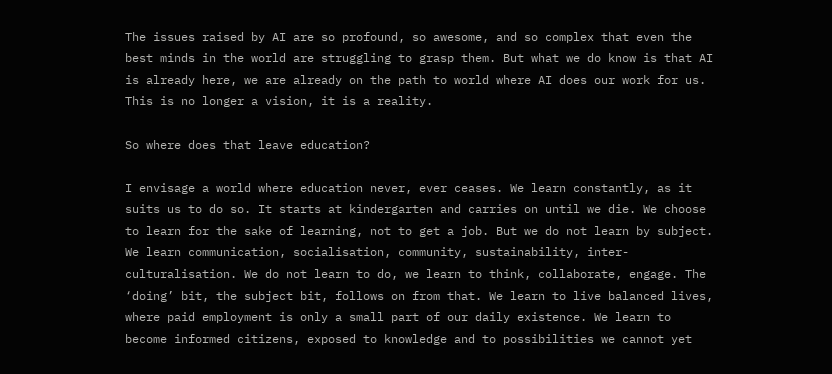The issues raised by AI are so profound, so awesome, and so complex that even the best minds in the world are struggling to grasp them. But what we do know is that AI is already here, we are already on the path to world where AI does our work for us. This is no longer a vision, it is a reality.

So where does that leave education?

I envisage a world where education never, ever ceases. We learn constantly, as it suits us to do so. It starts at kindergarten and carries on until we die. We choose to learn for the sake of learning, not to get a job. But we do not learn by subject. We learn communication, socialisation, community, sustainability, inter-culturalisation. We do not learn to do, we learn to think, collaborate, engage. The ‘doing’ bit, the subject bit, follows on from that. We learn to live balanced lives, where paid employment is only a small part of our daily existence. We learn to become informed citizens, exposed to knowledge and to possibilities we cannot yet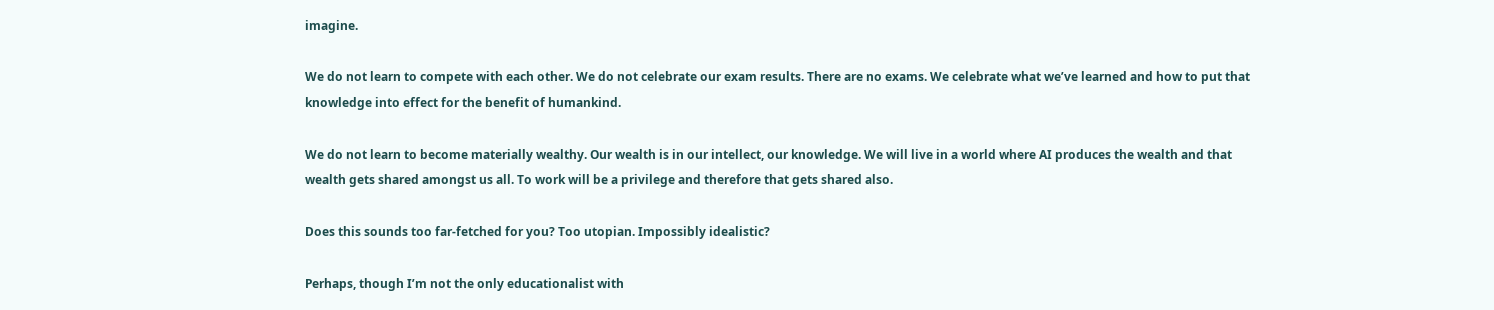imagine.

We do not learn to compete with each other. We do not celebrate our exam results. There are no exams. We celebrate what we’ve learned and how to put that knowledge into effect for the benefit of humankind.

We do not learn to become materially wealthy. Our wealth is in our intellect, our knowledge. We will live in a world where AI produces the wealth and that wealth gets shared amongst us all. To work will be a privilege and therefore that gets shared also.

Does this sounds too far-fetched for you? Too utopian. Impossibly idealistic?

Perhaps, though I’m not the only educationalist with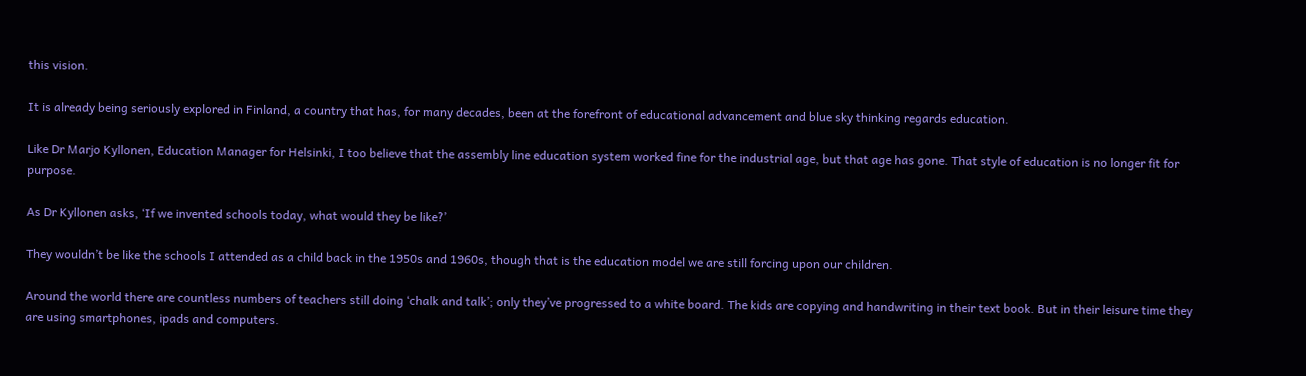this vision.

It is already being seriously explored in Finland, a country that has, for many decades, been at the forefront of educational advancement and blue sky thinking regards education.

Like Dr Marjo Kyllonen, Education Manager for Helsinki, I too believe that the assembly line education system worked fine for the industrial age, but that age has gone. That style of education is no longer fit for purpose.

As Dr Kyllonen asks, ‘If we invented schools today, what would they be like?’

They wouldn’t be like the schools I attended as a child back in the 1950s and 1960s, though that is the education model we are still forcing upon our children.

Around the world there are countless numbers of teachers still doing ‘chalk and talk’; only they’ve progressed to a white board. The kids are copying and handwriting in their text book. But in their leisure time they are using smartphones, ipads and computers.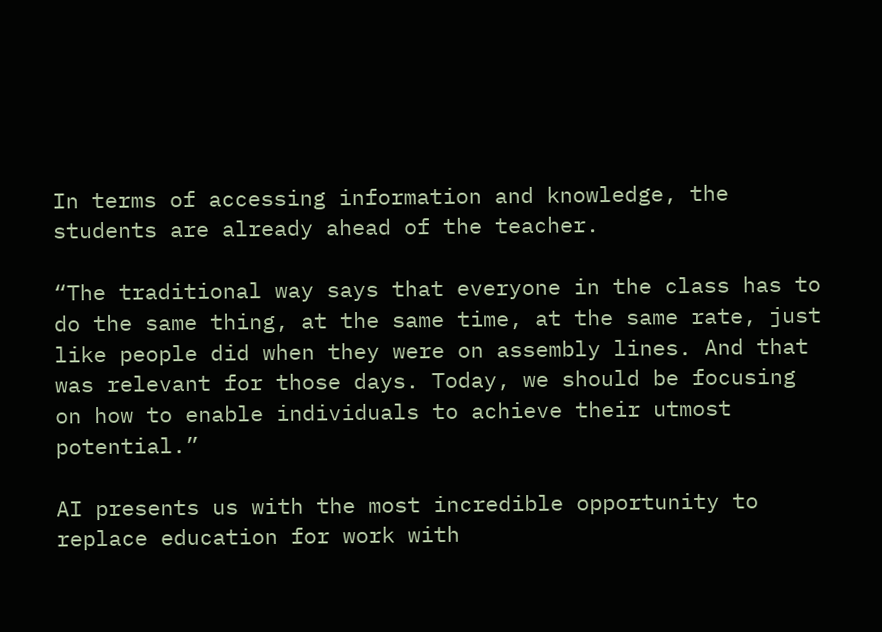In terms of accessing information and knowledge, the students are already ahead of the teacher.

“The traditional way says that everyone in the class has to do the same thing, at the same time, at the same rate, just like people did when they were on assembly lines. And that was relevant for those days. Today, we should be focusing on how to enable individuals to achieve their utmost potential.”

AI presents us with the most incredible opportunity to replace education for work with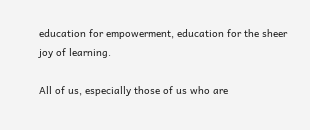education for empowerment, education for the sheer joy of learning.

All of us, especially those of us who are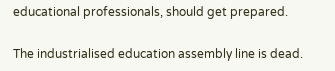educational professionals, should get prepared.

The industrialised education assembly line is dead.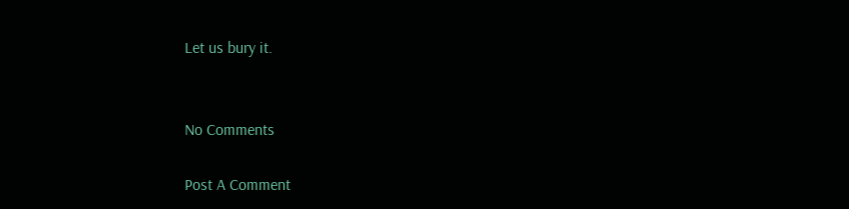Let us bury it.


No Comments

Post A Comment